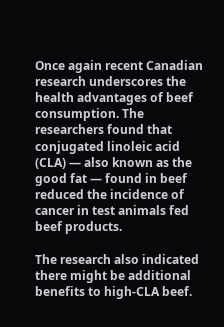Once again recent Canadian research underscores the health advantages of beef consumption. The researchers found that conjugated linoleic acid (CLA) — also known as the good fat — found in beef reduced the incidence of cancer in test animals fed beef products.

The research also indicated there might be additional benefits to high-CLA beef.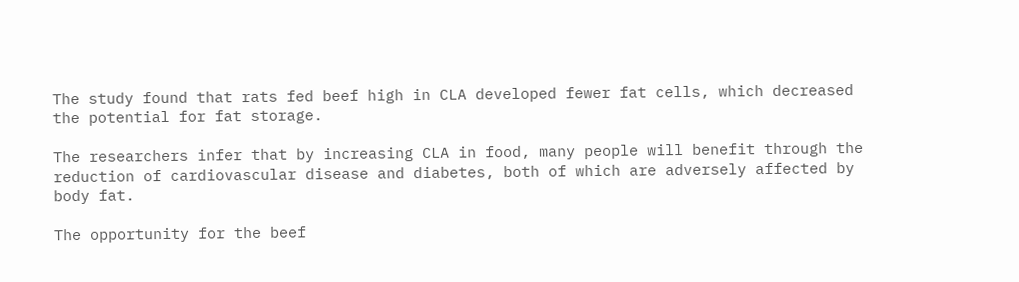The study found that rats fed beef high in CLA developed fewer fat cells, which decreased the potential for fat storage.

The researchers infer that by increasing CLA in food, many people will benefit through the reduction of cardiovascular disease and diabetes, both of which are adversely affected by body fat.

The opportunity for the beef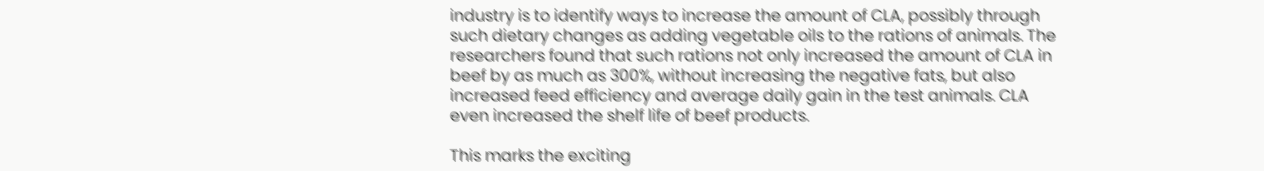industry is to identify ways to increase the amount of CLA, possibly through such dietary changes as adding vegetable oils to the rations of animals. The researchers found that such rations not only increased the amount of CLA in beef by as much as 300%, without increasing the negative fats, but also increased feed efficiency and average daily gain in the test animals. CLA even increased the shelf life of beef products.

This marks the exciting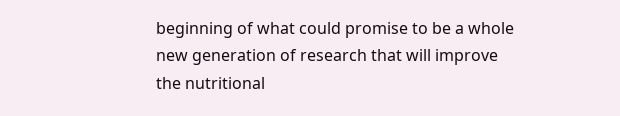beginning of what could promise to be a whole new generation of research that will improve the nutritional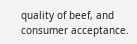quality of beef, and consumer acceptance.